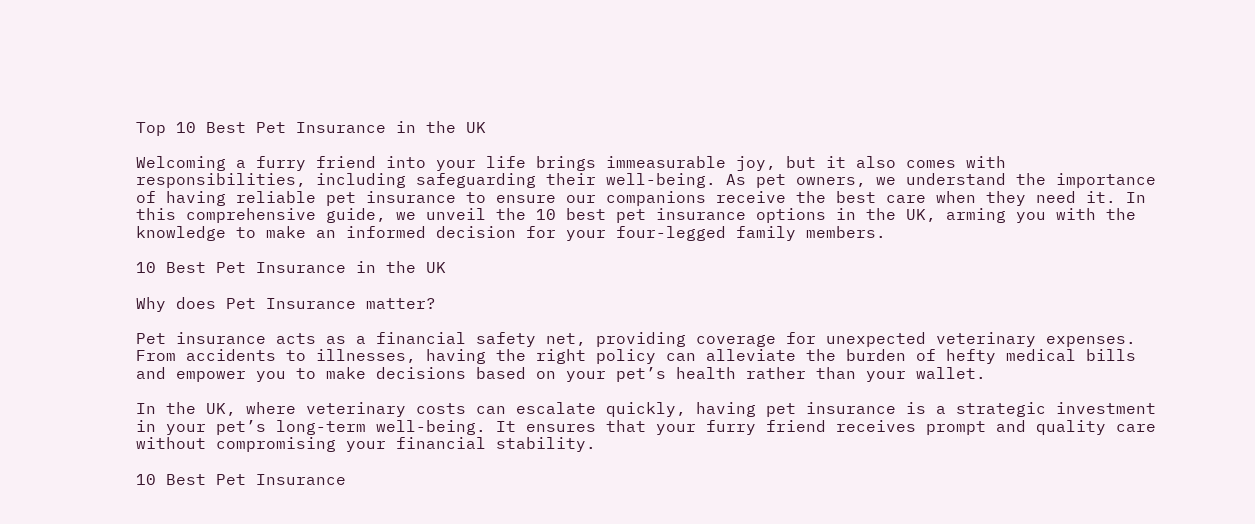Top 10 Best Pet Insurance in the UK

Welcoming a furry friend into your life brings immeasurable joy, but it also comes with responsibilities, including safeguarding their well-being. As pet owners, we understand the importance of having reliable pet insurance to ensure our companions receive the best care when they need it. In this comprehensive guide, we unveil the 10 best pet insurance options in the UK, arming you with the knowledge to make an informed decision for your four-legged family members.

10 Best Pet Insurance in the UK

Why does Pet Insurance matter?

Pet insurance acts as a financial safety net, providing coverage for unexpected veterinary expenses. From accidents to illnesses, having the right policy can alleviate the burden of hefty medical bills and empower you to make decisions based on your pet’s health rather than your wallet.

In the UK, where veterinary costs can escalate quickly, having pet insurance is a strategic investment in your pet’s long-term well-being. It ensures that your furry friend receives prompt and quality care without compromising your financial stability.

10 Best Pet Insurance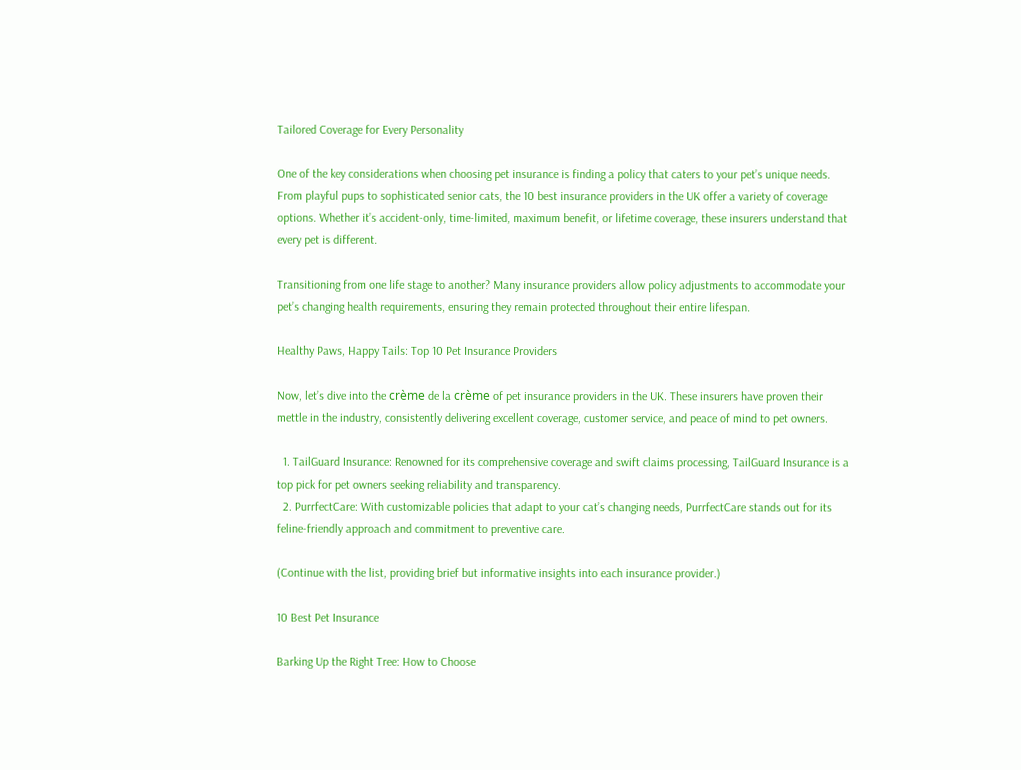Tailored Coverage for Every Personality

One of the key considerations when choosing pet insurance is finding a policy that caters to your pet’s unique needs. From playful pups to sophisticated senior cats, the 10 best insurance providers in the UK offer a variety of coverage options. Whether it’s accident-only, time-limited, maximum benefit, or lifetime coverage, these insurers understand that every pet is different.

Transitioning from one life stage to another? Many insurance providers allow policy adjustments to accommodate your pet’s changing health requirements, ensuring they remain protected throughout their entire lifespan.

Healthy Paws, Happy Tails: Top 10 Pet Insurance Providers

Now, let’s dive into the crème de la crème of pet insurance providers in the UK. These insurers have proven their mettle in the industry, consistently delivering excellent coverage, customer service, and peace of mind to pet owners.

  1. TailGuard Insurance: Renowned for its comprehensive coverage and swift claims processing, TailGuard Insurance is a top pick for pet owners seeking reliability and transparency.
  2. PurrfectCare: With customizable policies that adapt to your cat’s changing needs, PurrfectCare stands out for its feline-friendly approach and commitment to preventive care.

(Continue with the list, providing brief but informative insights into each insurance provider.)

10 Best Pet Insurance

Barking Up the Right Tree: How to Choose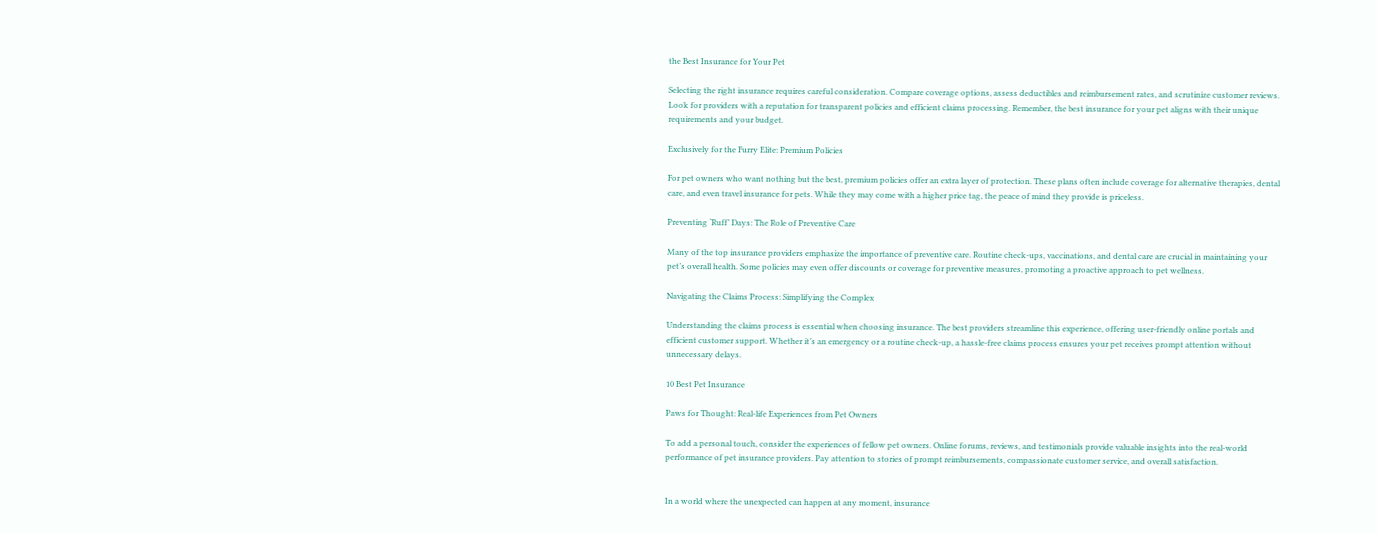the Best Insurance for Your Pet

Selecting the right insurance requires careful consideration. Compare coverage options, assess deductibles and reimbursement rates, and scrutinize customer reviews. Look for providers with a reputation for transparent policies and efficient claims processing. Remember, the best insurance for your pet aligns with their unique requirements and your budget.

Exclusively for the Furry Elite: Premium Policies

For pet owners who want nothing but the best, premium policies offer an extra layer of protection. These plans often include coverage for alternative therapies, dental care, and even travel insurance for pets. While they may come with a higher price tag, the peace of mind they provide is priceless.

Preventing ‘Ruff’ Days: The Role of Preventive Care

Many of the top insurance providers emphasize the importance of preventive care. Routine check-ups, vaccinations, and dental care are crucial in maintaining your pet’s overall health. Some policies may even offer discounts or coverage for preventive measures, promoting a proactive approach to pet wellness.

Navigating the Claims Process: Simplifying the Complex

Understanding the claims process is essential when choosing insurance. The best providers streamline this experience, offering user-friendly online portals and efficient customer support. Whether it’s an emergency or a routine check-up, a hassle-free claims process ensures your pet receives prompt attention without unnecessary delays.

10 Best Pet Insurance

Paws for Thought: Real-life Experiences from Pet Owners

To add a personal touch, consider the experiences of fellow pet owners. Online forums, reviews, and testimonials provide valuable insights into the real-world performance of pet insurance providers. Pay attention to stories of prompt reimbursements, compassionate customer service, and overall satisfaction.


In a world where the unexpected can happen at any moment, insurance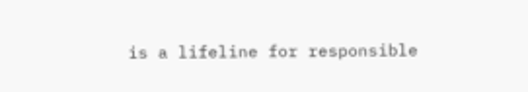is a lifeline for responsible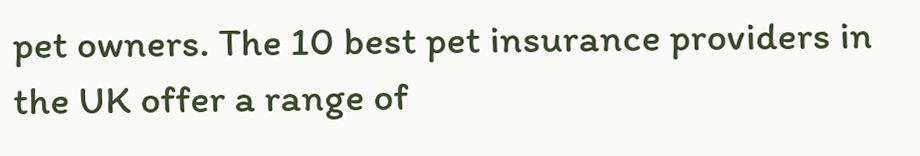pet owners. The 10 best pet insurance providers in the UK offer a range of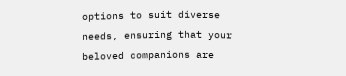options to suit diverse needs, ensuring that your beloved companions are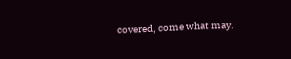covered, come what may.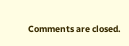Comments are closed.